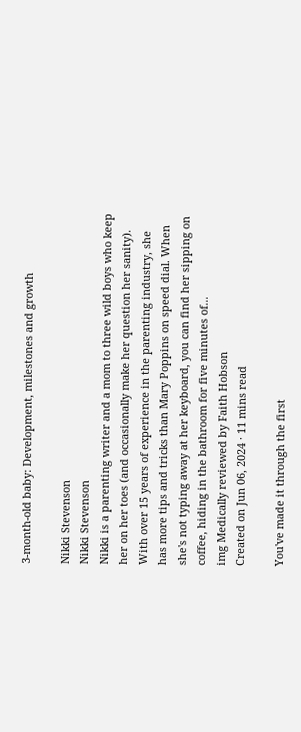3-month-old baby: Development, milestones and growth

Nikki Stevenson
Nikki Stevenson
Nikki is a parenting writer and a mom to three wild boys who keep her on her toes (and occasionally make her question her sanity). With over 15 years of experience in the parenting industry, she has more tips and tricks than Mary Poppins on speed dial. When she's not typing away at her keyboard, you can find her sipping on coffee, hiding in the bathroom for five minutes of...
img Medically reviewed by Faith Hobson
Created on Jun 06, 2024 · 11 mins read

You've made it through the first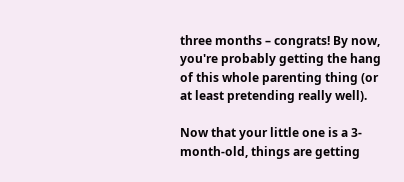three months – congrats! By now, you're probably getting the hang of this whole parenting thing (or at least pretending really well).

Now that your little one is a 3-month-old, things are getting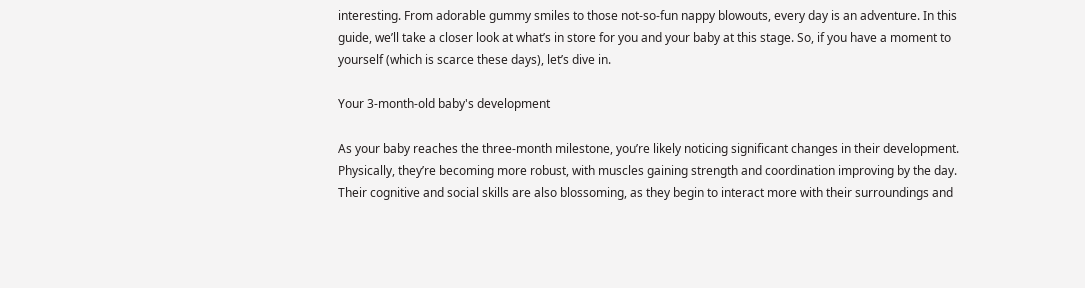interesting. From adorable gummy smiles to those not-so-fun nappy blowouts, every day is an adventure. In this guide, we’ll take a closer look at what’s in store for you and your baby at this stage. So, if you have a moment to yourself (which is scarce these days), let’s dive in.

Your 3-month-old baby's development

As your baby reaches the three-month milestone, you’re likely noticing significant changes in their development. Physically, they’re becoming more robust, with muscles gaining strength and coordination improving by the day. Their cognitive and social skills are also blossoming, as they begin to interact more with their surroundings and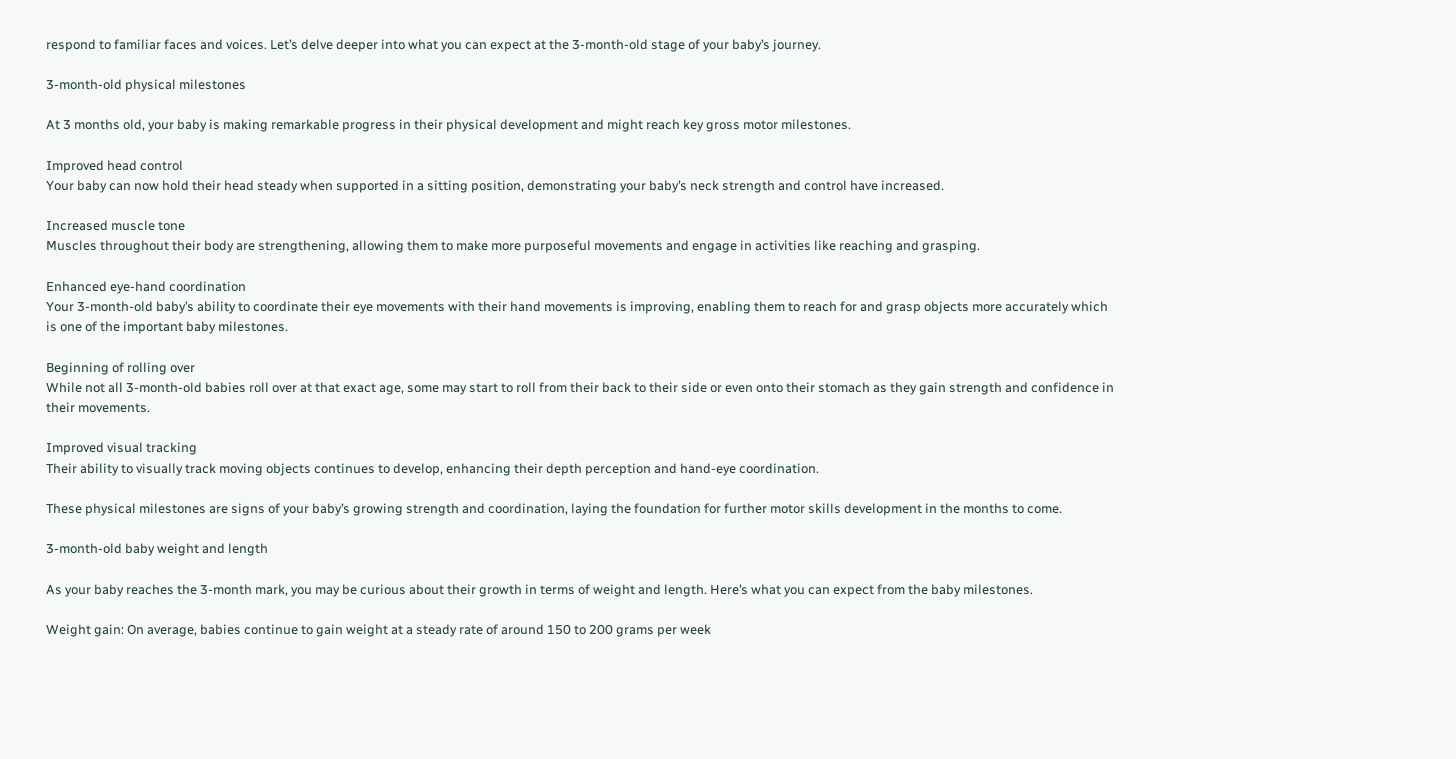respond to familiar faces and voices. Let’s delve deeper into what you can expect at the 3-month-old stage of your baby’s journey.

3-month-old physical milestones

At 3 months old, your baby is making remarkable progress in their physical development and might reach key gross motor milestones.

Improved head control
Your baby can now hold their head steady when supported in a sitting position, demonstrating your baby’s neck strength and control have increased.

Increased muscle tone
Muscles throughout their body are strengthening, allowing them to make more purposeful movements and engage in activities like reaching and grasping.

Enhanced eye-hand coordination
Your 3-month-old baby’s ability to coordinate their eye movements with their hand movements is improving, enabling them to reach for and grasp objects more accurately which is one of the important baby milestones.

Beginning of rolling over
While not all 3-month-old babies roll over at that exact age, some may start to roll from their back to their side or even onto their stomach as they gain strength and confidence in their movements.

Improved visual tracking
Their ability to visually track moving objects continues to develop, enhancing their depth perception and hand-eye coordination.

These physical milestones are signs of your baby’s growing strength and coordination, laying the foundation for further motor skills development in the months to come.

3-month-old baby weight and length

As your baby reaches the 3-month mark, you may be curious about their growth in terms of weight and length. Here’s what you can expect from the baby milestones.

Weight gain: On average, babies continue to gain weight at a steady rate of around 150 to 200 grams per week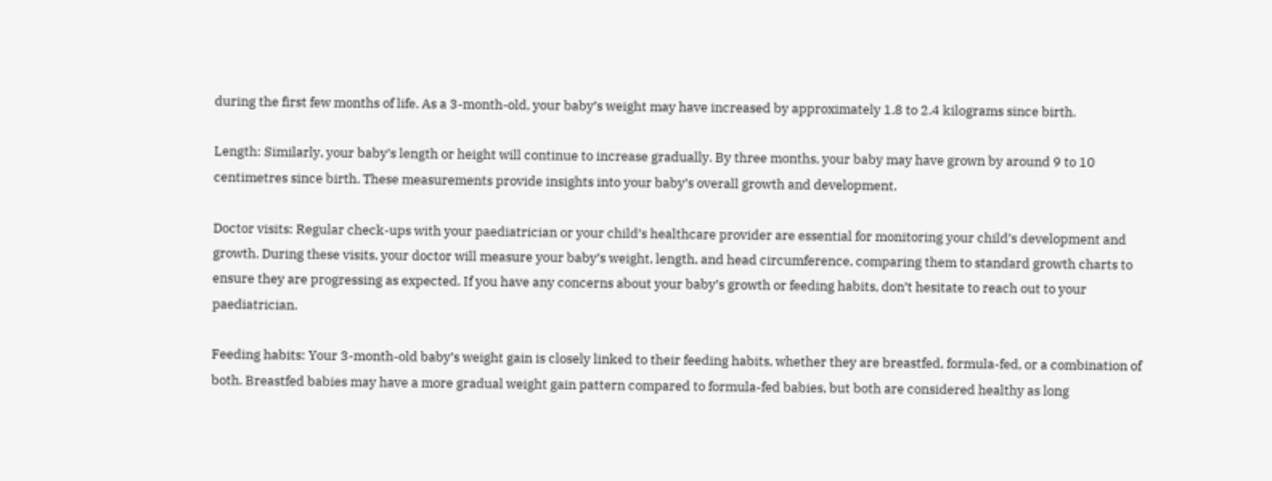during the first few months of life. As a 3-month-old, your baby’s weight may have increased by approximately 1.8 to 2.4 kilograms since birth.

Length: Similarly, your baby’s length or height will continue to increase gradually. By three months, your baby may have grown by around 9 to 10 centimetres since birth. These measurements provide insights into your baby’s overall growth and development.

Doctor visits: Regular check-ups with your paediatrician or your child’s healthcare provider are essential for monitoring your child’s development and growth. During these visits, your doctor will measure your baby’s weight, length, and head circumference, comparing them to standard growth charts to ensure they are progressing as expected. If you have any concerns about your baby’s growth or feeding habits, don’t hesitate to reach out to your paediatrician.

Feeding habits: Your 3-month-old baby’s weight gain is closely linked to their feeding habits, whether they are breastfed, formula-fed, or a combination of both. Breastfed babies may have a more gradual weight gain pattern compared to formula-fed babies, but both are considered healthy as long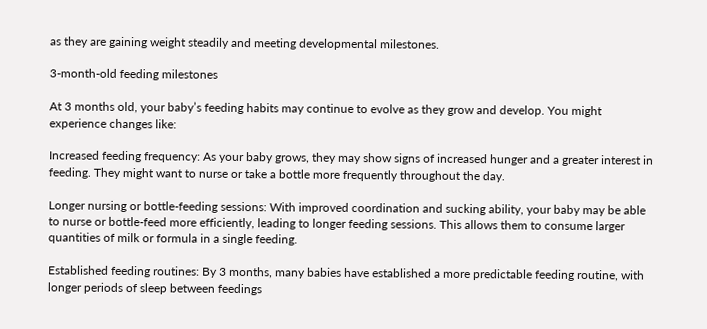as they are gaining weight steadily and meeting developmental milestones.

3-month-old feeding milestones

At 3 months old, your baby’s feeding habits may continue to evolve as they grow and develop. You might experience changes like:

Increased feeding frequency: As your baby grows, they may show signs of increased hunger and a greater interest in feeding. They might want to nurse or take a bottle more frequently throughout the day.

Longer nursing or bottle-feeding sessions: With improved coordination and sucking ability, your baby may be able to nurse or bottle-feed more efficiently, leading to longer feeding sessions. This allows them to consume larger quantities of milk or formula in a single feeding.

Established feeding routines: By 3 months, many babies have established a more predictable feeding routine, with longer periods of sleep between feedings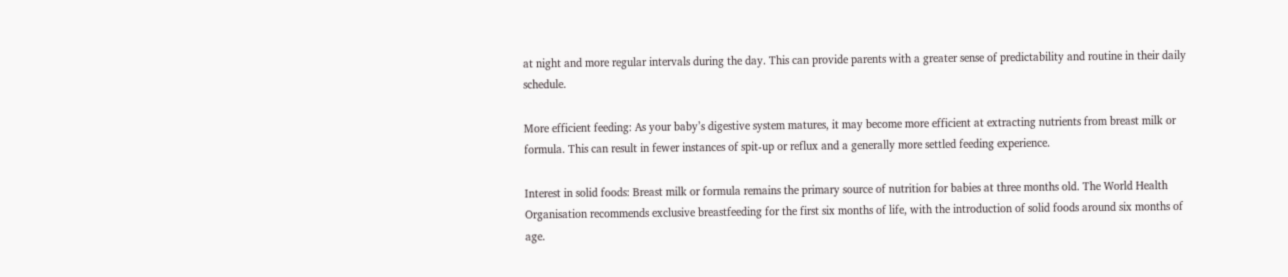at night and more regular intervals during the day. This can provide parents with a greater sense of predictability and routine in their daily schedule.

More efficient feeding: As your baby’s digestive system matures, it may become more efficient at extracting nutrients from breast milk or formula. This can result in fewer instances of spit-up or reflux and a generally more settled feeding experience.

Interest in solid foods: Breast milk or formula remains the primary source of nutrition for babies at three months old. The World Health Organisation recommends exclusive breastfeeding for the first six months of life, with the introduction of solid foods around six months of age.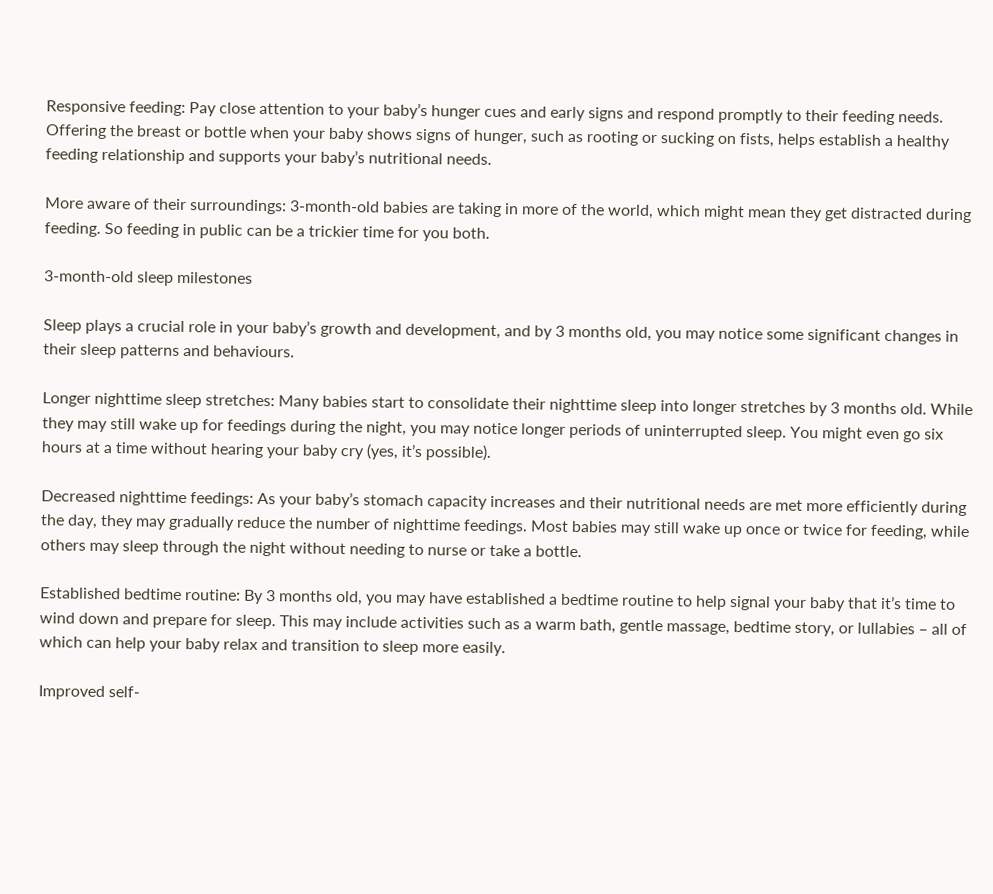Responsive feeding: Pay close attention to your baby’s hunger cues and early signs and respond promptly to their feeding needs. Offering the breast or bottle when your baby shows signs of hunger, such as rooting or sucking on fists, helps establish a healthy feeding relationship and supports your baby’s nutritional needs.

More aware of their surroundings: 3-month-old babies are taking in more of the world, which might mean they get distracted during feeding. So feeding in public can be a trickier time for you both.

3-month-old sleep milestones

Sleep plays a crucial role in your baby’s growth and development, and by 3 months old, you may notice some significant changes in their sleep patterns and behaviours.

Longer nighttime sleep stretches: Many babies start to consolidate their nighttime sleep into longer stretches by 3 months old. While they may still wake up for feedings during the night, you may notice longer periods of uninterrupted sleep. You might even go six hours at a time without hearing your baby cry (yes, it’s possible).

Decreased nighttime feedings: As your baby’s stomach capacity increases and their nutritional needs are met more efficiently during the day, they may gradually reduce the number of nighttime feedings. Most babies may still wake up once or twice for feeding, while others may sleep through the night without needing to nurse or take a bottle.

Established bedtime routine: By 3 months old, you may have established a bedtime routine to help signal your baby that it’s time to wind down and prepare for sleep. This may include activities such as a warm bath, gentle massage, bedtime story, or lullabies – all of which can help your baby relax and transition to sleep more easily.

Improved self-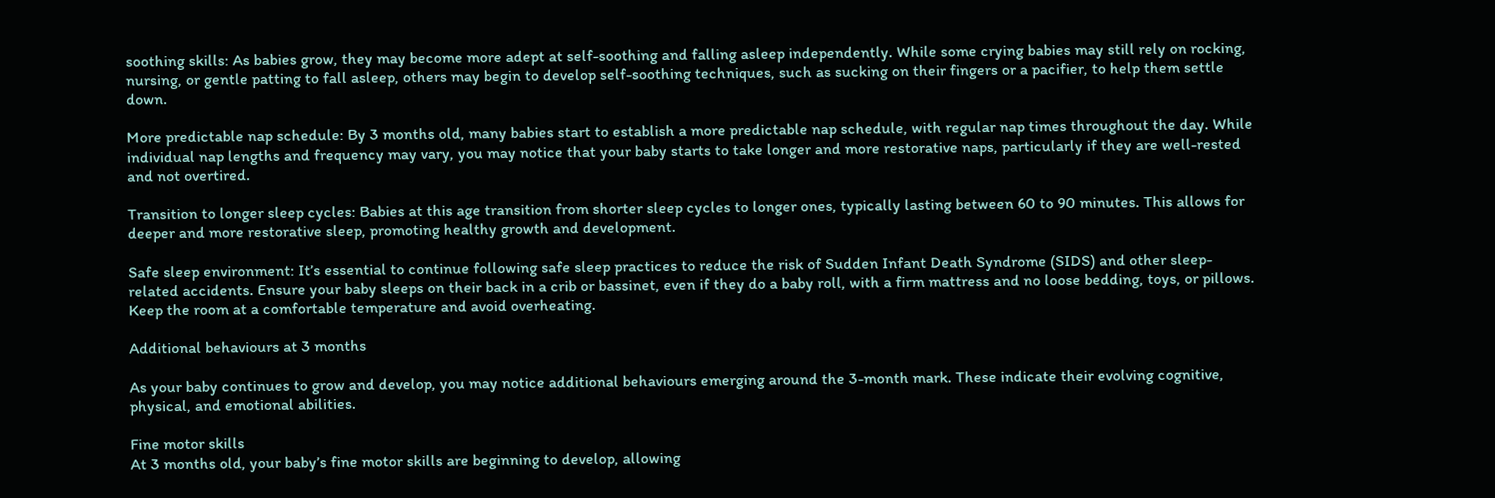soothing skills: As babies grow, they may become more adept at self-soothing and falling asleep independently. While some crying babies may still rely on rocking, nursing, or gentle patting to fall asleep, others may begin to develop self-soothing techniques, such as sucking on their fingers or a pacifier, to help them settle down.

More predictable nap schedule: By 3 months old, many babies start to establish a more predictable nap schedule, with regular nap times throughout the day. While individual nap lengths and frequency may vary, you may notice that your baby starts to take longer and more restorative naps, particularly if they are well-rested and not overtired.

Transition to longer sleep cycles: Babies at this age transition from shorter sleep cycles to longer ones, typically lasting between 60 to 90 minutes. This allows for deeper and more restorative sleep, promoting healthy growth and development.

Safe sleep environment: It’s essential to continue following safe sleep practices to reduce the risk of Sudden Infant Death Syndrome (SIDS) and other sleep-related accidents. Ensure your baby sleeps on their back in a crib or bassinet, even if they do a baby roll, with a firm mattress and no loose bedding, toys, or pillows. Keep the room at a comfortable temperature and avoid overheating.

Additional behaviours at 3 months

As your baby continues to grow and develop, you may notice additional behaviours emerging around the 3-month mark. These indicate their evolving cognitive, physical, and emotional abilities.

Fine motor skills
At 3 months old, your baby’s fine motor skills are beginning to develop, allowing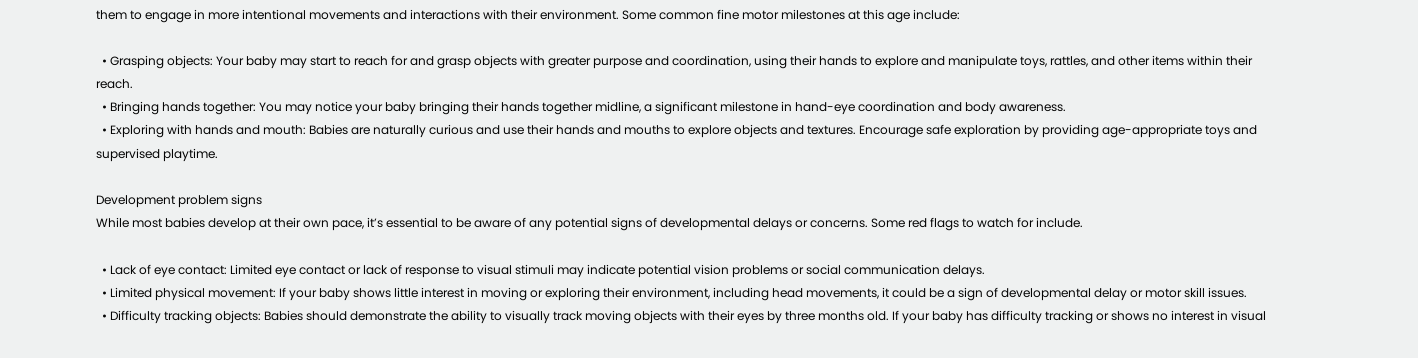them to engage in more intentional movements and interactions with their environment. Some common fine motor milestones at this age include:

  • Grasping objects: Your baby may start to reach for and grasp objects with greater purpose and coordination, using their hands to explore and manipulate toys, rattles, and other items within their reach.
  • Bringing hands together: You may notice your baby bringing their hands together midline, a significant milestone in hand-eye coordination and body awareness.
  • Exploring with hands and mouth: Babies are naturally curious and use their hands and mouths to explore objects and textures. Encourage safe exploration by providing age-appropriate toys and supervised playtime.

Development problem signs
While most babies develop at their own pace, it’s essential to be aware of any potential signs of developmental delays or concerns. Some red flags to watch for include.

  • Lack of eye contact: Limited eye contact or lack of response to visual stimuli may indicate potential vision problems or social communication delays.
  • Limited physical movement: If your baby shows little interest in moving or exploring their environment, including head movements, it could be a sign of developmental delay or motor skill issues.
  • Difficulty tracking objects: Babies should demonstrate the ability to visually track moving objects with their eyes by three months old. If your baby has difficulty tracking or shows no interest in visual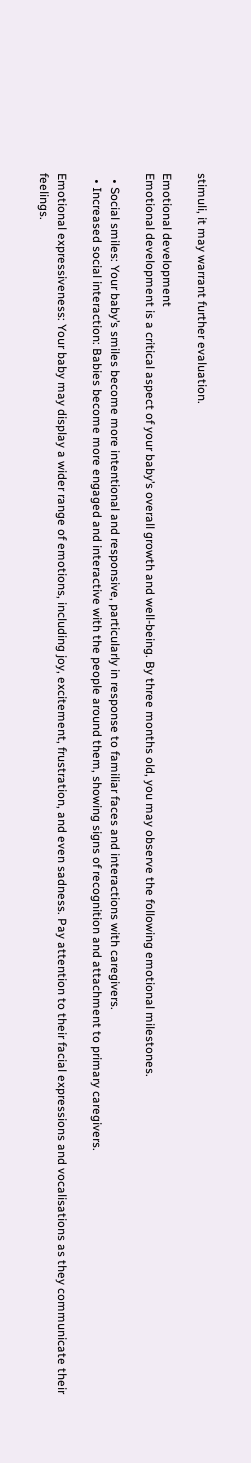stimuli, it may warrant further evaluation.

Emotional development
Emotional development is a critical aspect of your baby’s overall growth and well-being. By three months old, you may observe the following emotional milestones.

  • Social smiles: Your baby’s smiles become more intentional and responsive, particularly in response to familiar faces and interactions with caregivers.
  • Increased social interaction: Babies become more engaged and interactive with the people around them, showing signs of recognition and attachment to primary caregivers.

Emotional expressiveness: Your baby may display a wider range of emotions, including joy, excitement, frustration, and even sadness. Pay attention to their facial expressions and vocalisations as they communicate their feelings.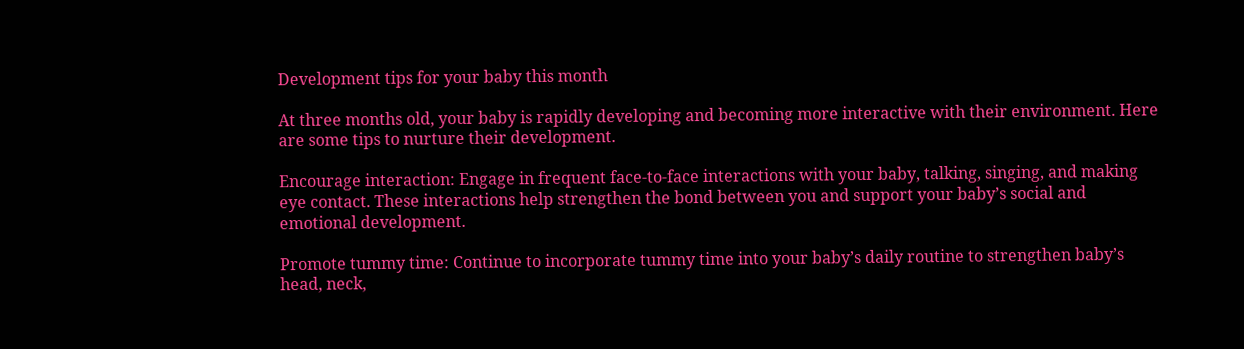Development tips for your baby this month

At three months old, your baby is rapidly developing and becoming more interactive with their environment. Here are some tips to nurture their development.

Encourage interaction: Engage in frequent face-to-face interactions with your baby, talking, singing, and making eye contact. These interactions help strengthen the bond between you and support your baby’s social and emotional development.

Promote tummy time: Continue to incorporate tummy time into your baby’s daily routine to strengthen baby’s head, neck,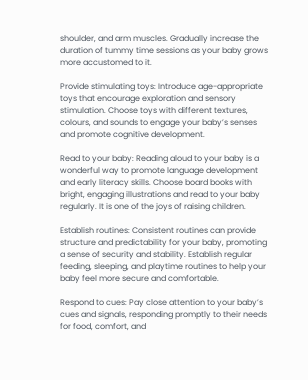shoulder, and arm muscles. Gradually increase the duration of tummy time sessions as your baby grows more accustomed to it.

Provide stimulating toys: Introduce age-appropriate toys that encourage exploration and sensory stimulation. Choose toys with different textures, colours, and sounds to engage your baby’s senses and promote cognitive development.

Read to your baby: Reading aloud to your baby is a wonderful way to promote language development and early literacy skills. Choose board books with bright, engaging illustrations and read to your baby regularly. It is one of the joys of raising children.

Establish routines: Consistent routines can provide structure and predictability for your baby, promoting a sense of security and stability. Establish regular feeding, sleeping, and playtime routines to help your baby feel more secure and comfortable.

Respond to cues: Pay close attention to your baby’s cues and signals, responding promptly to their needs for food, comfort, and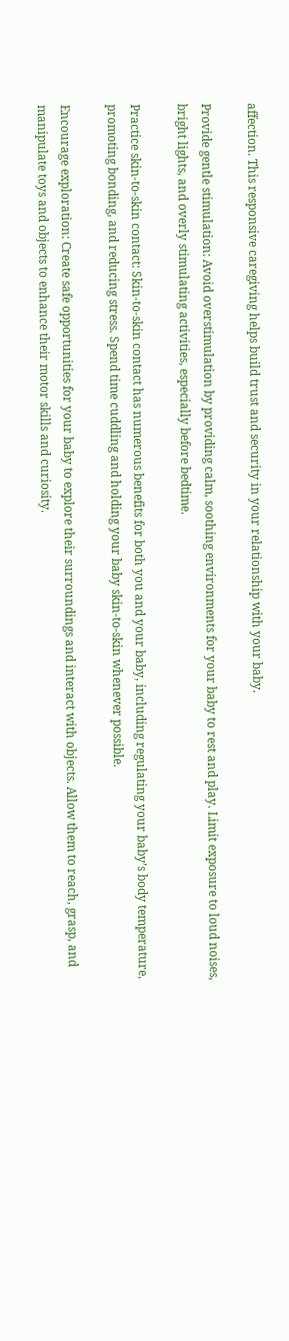affection. This responsive caregiving helps build trust and security in your relationship with your baby.

Provide gentle stimulation: Avoid overstimulation by providing calm, soothing environments for your baby to rest and play. Limit exposure to loud noises, bright lights, and overly stimulating activities, especially before bedtime.

Practice skin-to-skin contact: Skin-to-skin contact has numerous benefits for both you and your baby, including regulating your baby’s body temperature, promoting bonding, and reducing stress. Spend time cuddling and holding your baby skin-to-skin whenever possible.

Encourage exploration: Create safe opportunities for your baby to explore their surroundings and interact with objects. Allow them to reach, grasp, and manipulate toys and objects to enhance their motor skills and curiosity.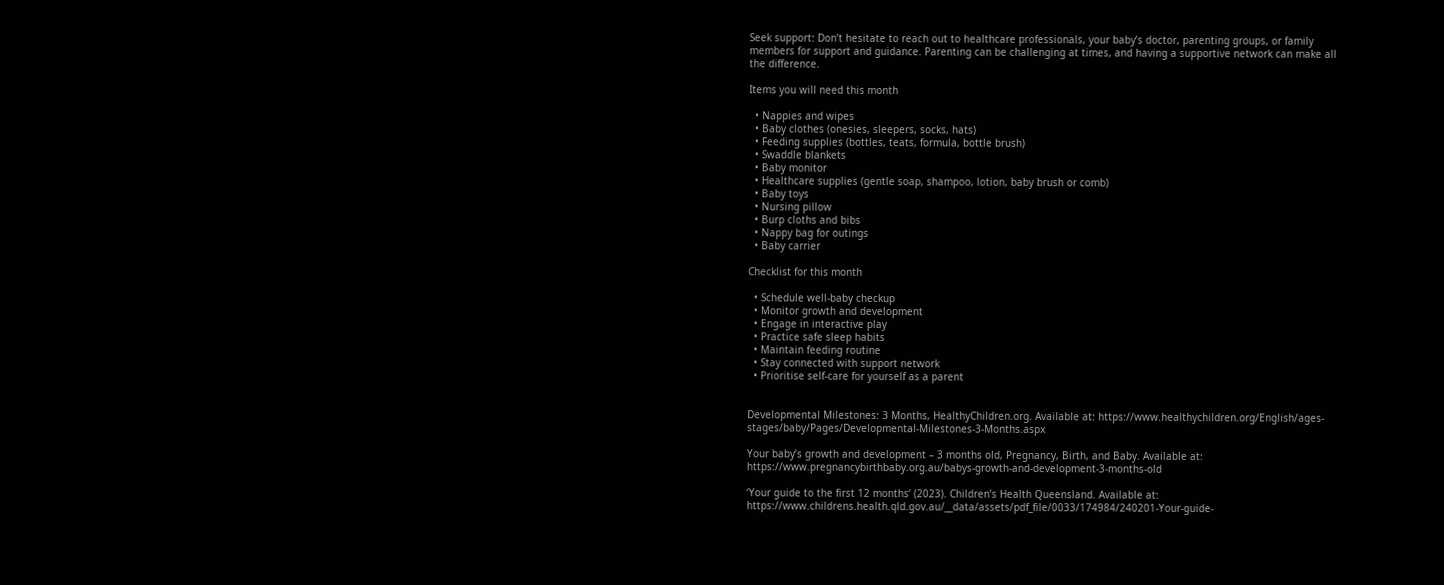Seek support: Don’t hesitate to reach out to healthcare professionals, your baby’s doctor, parenting groups, or family members for support and guidance. Parenting can be challenging at times, and having a supportive network can make all the difference.

Items you will need this month

  • Nappies and wipes
  • Baby clothes (onesies, sleepers, socks, hats)
  • Feeding supplies (bottles, teats, formula, bottle brush)
  • Swaddle blankets
  • Baby monitor
  • Healthcare supplies (gentle soap, shampoo, lotion, baby brush or comb)
  • Baby toys
  • Nursing pillow
  • Burp cloths and bibs
  • Nappy bag for outings
  • Baby carrier

Checklist for this month

  • Schedule well-baby checkup
  • Monitor growth and development
  • Engage in interactive play
  • Practice safe sleep habits
  • Maintain feeding routine
  • Stay connected with support network
  • Prioritise self-care for yourself as a parent


Developmental Milestones: 3 Months, HealthyChildren.org. Available at: https://www.healthychildren.org/English/ages-stages/baby/Pages/Developmental-Milestones-3-Months.aspx

Your baby’s growth and development – 3 months old, Pregnancy, Birth, and Baby. Available at: https://www.pregnancybirthbaby.org.au/babys-growth-and-development-3-months-old

‘Your guide to the first 12 months’ (2023). Children’s Health Queensland. Available at: https://www.childrens.health.qld.gov.au/__data/assets/pdf_file/0033/174984/240201-Your-guide-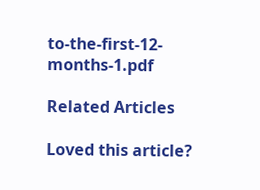to-the-first-12-months-1.pdf

Related Articles

Loved this article?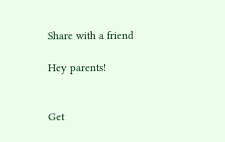Share with a friend

Hey parents!


Get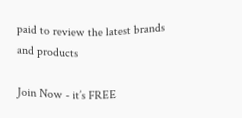paid to review the latest brands and products

Join Now - it’s FREE